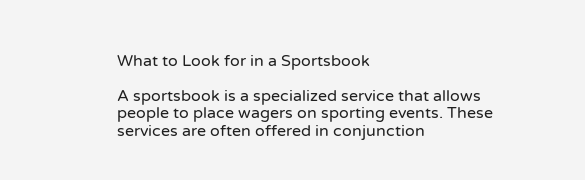What to Look for in a Sportsbook

A sportsbook is a specialized service that allows people to place wagers on sporting events. These services are often offered in conjunction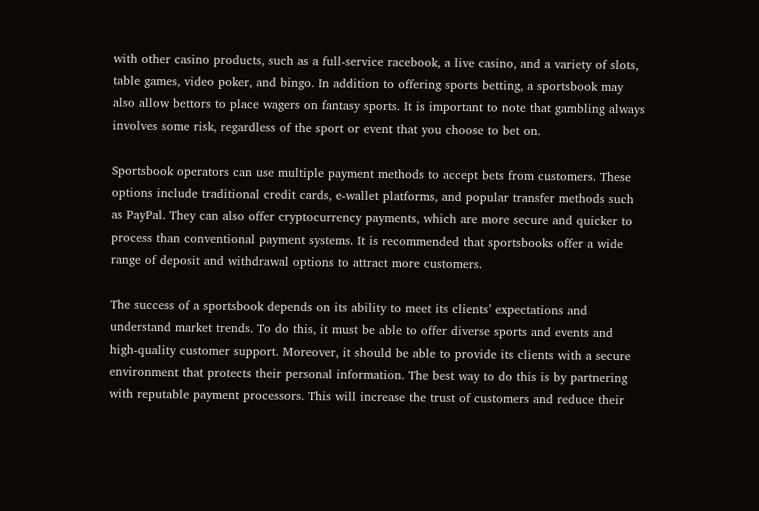with other casino products, such as a full-service racebook, a live casino, and a variety of slots, table games, video poker, and bingo. In addition to offering sports betting, a sportsbook may also allow bettors to place wagers on fantasy sports. It is important to note that gambling always involves some risk, regardless of the sport or event that you choose to bet on.

Sportsbook operators can use multiple payment methods to accept bets from customers. These options include traditional credit cards, e-wallet platforms, and popular transfer methods such as PayPal. They can also offer cryptocurrency payments, which are more secure and quicker to process than conventional payment systems. It is recommended that sportsbooks offer a wide range of deposit and withdrawal options to attract more customers.

The success of a sportsbook depends on its ability to meet its clients’ expectations and understand market trends. To do this, it must be able to offer diverse sports and events and high-quality customer support. Moreover, it should be able to provide its clients with a secure environment that protects their personal information. The best way to do this is by partnering with reputable payment processors. This will increase the trust of customers and reduce their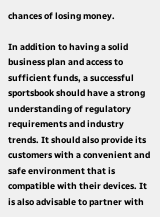chances of losing money.

In addition to having a solid business plan and access to sufficient funds, a successful sportsbook should have a strong understanding of regulatory requirements and industry trends. It should also provide its customers with a convenient and safe environment that is compatible with their devices. It is also advisable to partner with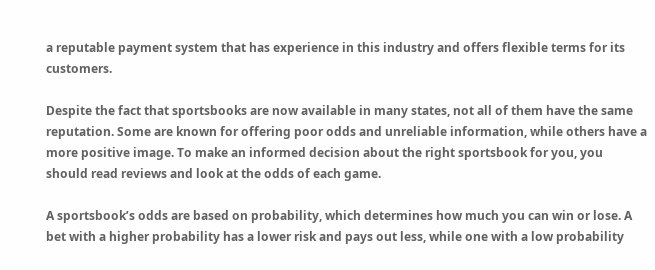a reputable payment system that has experience in this industry and offers flexible terms for its customers.

Despite the fact that sportsbooks are now available in many states, not all of them have the same reputation. Some are known for offering poor odds and unreliable information, while others have a more positive image. To make an informed decision about the right sportsbook for you, you should read reviews and look at the odds of each game.

A sportsbook’s odds are based on probability, which determines how much you can win or lose. A bet with a higher probability has a lower risk and pays out less, while one with a low probability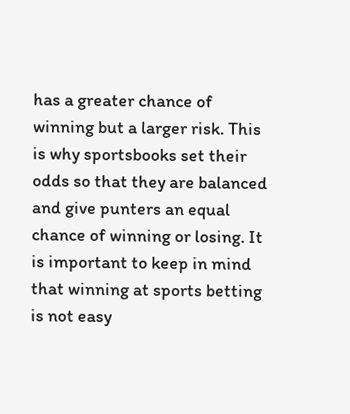has a greater chance of winning but a larger risk. This is why sportsbooks set their odds so that they are balanced and give punters an equal chance of winning or losing. It is important to keep in mind that winning at sports betting is not easy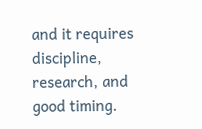and it requires discipline, research, and good timing.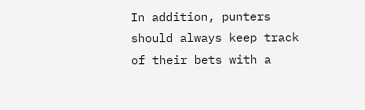In addition, punters should always keep track of their bets with a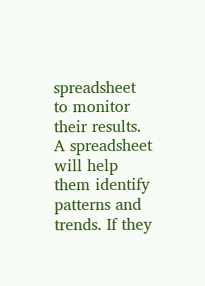spreadsheet to monitor their results. A spreadsheet will help them identify patterns and trends. If they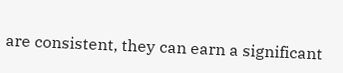are consistent, they can earn a significant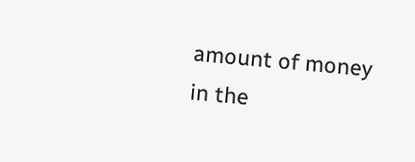amount of money in the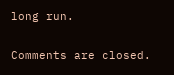long run.

Comments are closed.